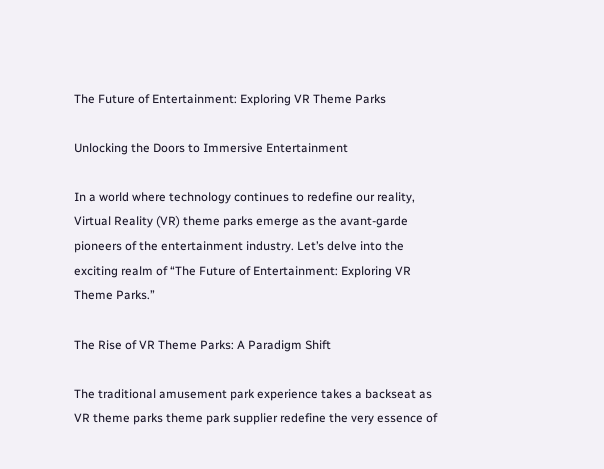The Future of Entertainment: Exploring VR Theme Parks

Unlocking the Doors to Immersive Entertainment

In a world where technology continues to redefine our reality, Virtual Reality (VR) theme parks emerge as the avant-garde pioneers of the entertainment industry. Let’s delve into the exciting realm of “The Future of Entertainment: Exploring VR Theme Parks.”

The Rise of VR Theme Parks: A Paradigm Shift

The traditional amusement park experience takes a backseat as VR theme parks theme park supplier redefine the very essence of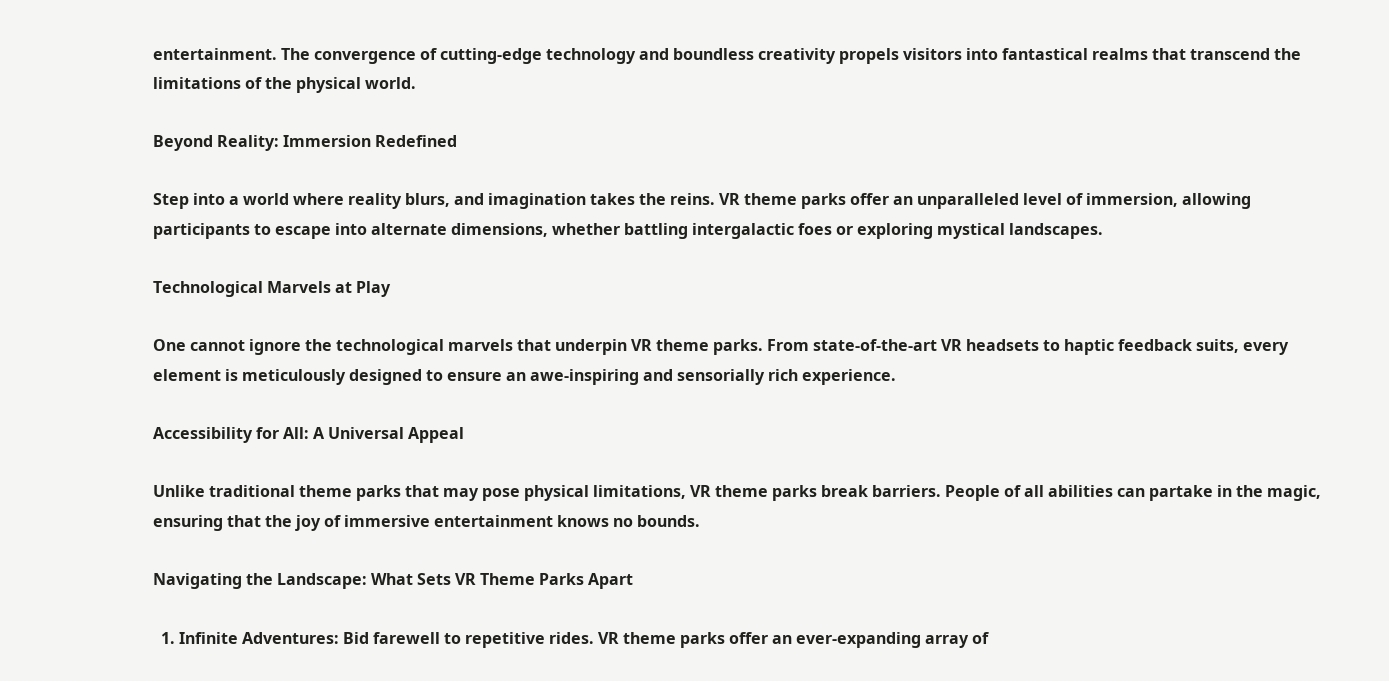entertainment. The convergence of cutting-edge technology and boundless creativity propels visitors into fantastical realms that transcend the limitations of the physical world.

Beyond Reality: Immersion Redefined

Step into a world where reality blurs, and imagination takes the reins. VR theme parks offer an unparalleled level of immersion, allowing participants to escape into alternate dimensions, whether battling intergalactic foes or exploring mystical landscapes.

Technological Marvels at Play

One cannot ignore the technological marvels that underpin VR theme parks. From state-of-the-art VR headsets to haptic feedback suits, every element is meticulously designed to ensure an awe-inspiring and sensorially rich experience.

Accessibility for All: A Universal Appeal

Unlike traditional theme parks that may pose physical limitations, VR theme parks break barriers. People of all abilities can partake in the magic, ensuring that the joy of immersive entertainment knows no bounds.

Navigating the Landscape: What Sets VR Theme Parks Apart

  1. Infinite Adventures: Bid farewell to repetitive rides. VR theme parks offer an ever-expanding array of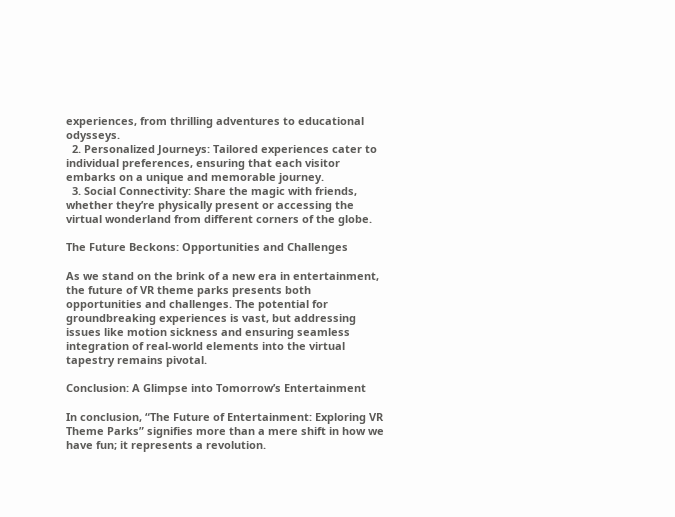experiences, from thrilling adventures to educational odysseys.
  2. Personalized Journeys: Tailored experiences cater to individual preferences, ensuring that each visitor embarks on a unique and memorable journey.
  3. Social Connectivity: Share the magic with friends, whether they’re physically present or accessing the virtual wonderland from different corners of the globe.

The Future Beckons: Opportunities and Challenges

As we stand on the brink of a new era in entertainment, the future of VR theme parks presents both opportunities and challenges. The potential for groundbreaking experiences is vast, but addressing issues like motion sickness and ensuring seamless integration of real-world elements into the virtual tapestry remains pivotal.

Conclusion: A Glimpse into Tomorrow’s Entertainment

In conclusion, “The Future of Entertainment: Exploring VR Theme Parks” signifies more than a mere shift in how we have fun; it represents a revolution.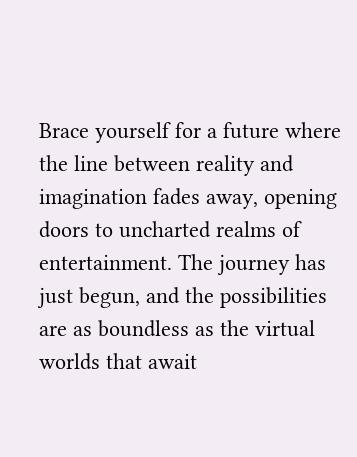Brace yourself for a future where the line between reality and imagination fades away, opening doors to uncharted realms of entertainment. The journey has just begun, and the possibilities are as boundless as the virtual worlds that await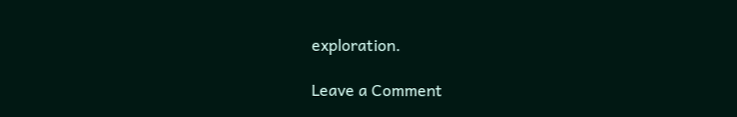exploration.

Leave a Comment